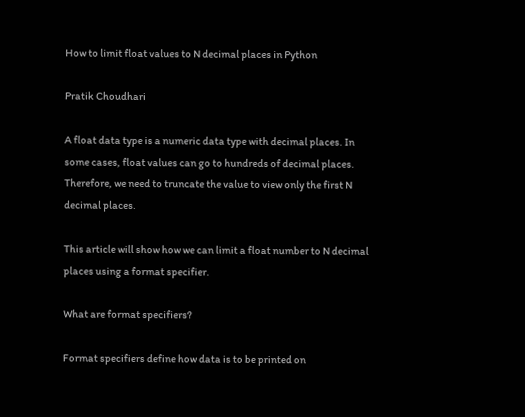How to limit float values to N decimal places in Python

Pratik Choudhari

A float data type is a numeric data type with decimal places. In some cases, float values can go to hundreds of decimal places. Therefore, we need to truncate the value to view only the first N decimal places.

This article will show how we can limit a float number to N decimal places using a format specifier.

What are format specifiers?

Format specifiers define how data is to be printed on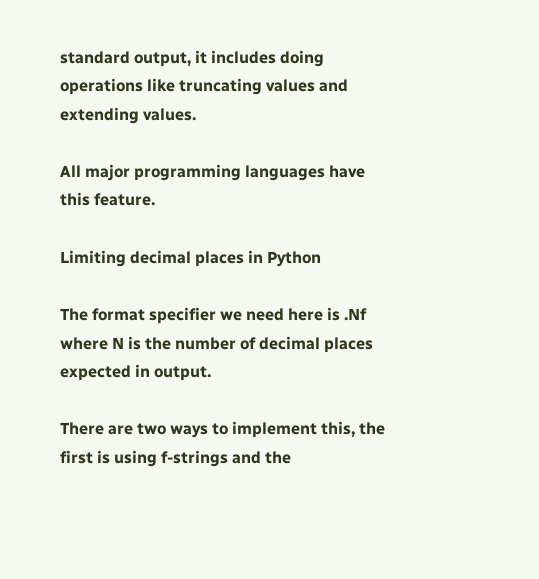standard output, it includes doing operations like truncating values and extending values.

All major programming languages have this feature.

Limiting decimal places in Python

The format specifier we need here is .Nf where N is the number of decimal places expected in output.

There are two ways to implement this, the first is using f-strings and the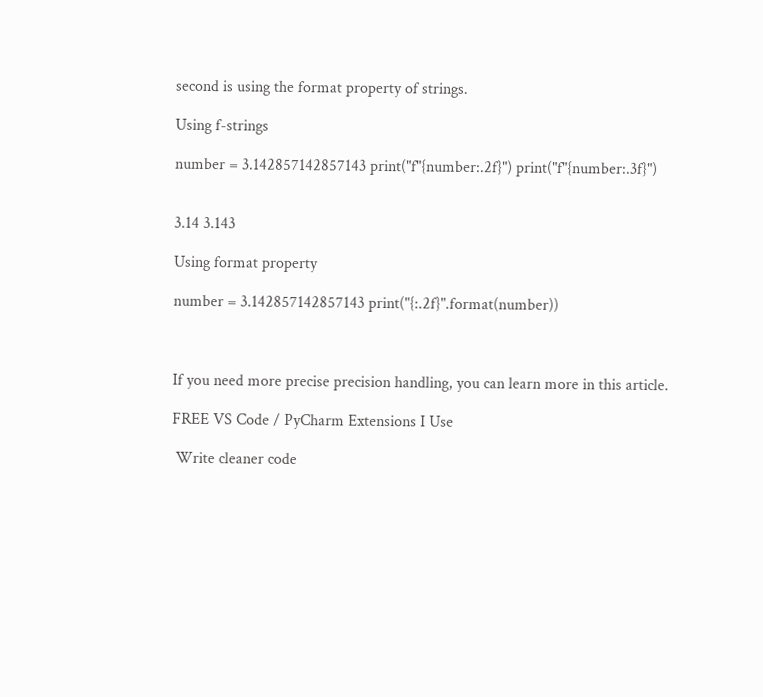second is using the format property of strings.

Using f-strings

number = 3.142857142857143 print("f"{number:.2f}") print("f"{number:.3f}")


3.14 3.143

Using format property

number = 3.142857142857143 print("{:.2f}".format(number))



If you need more precise precision handling, you can learn more in this article.

FREE VS Code / PyCharm Extensions I Use

 Write cleaner code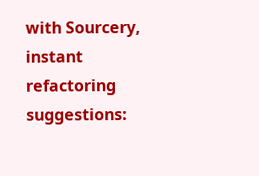with Sourcery, instant refactoring suggestions: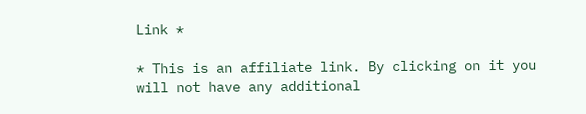Link *

* This is an affiliate link. By clicking on it you will not have any additional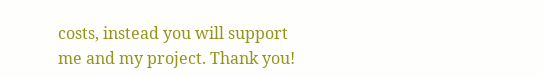costs, instead you will support me and my project. Thank you!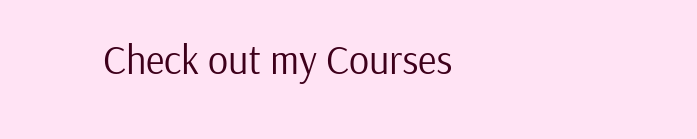Check out my Courses